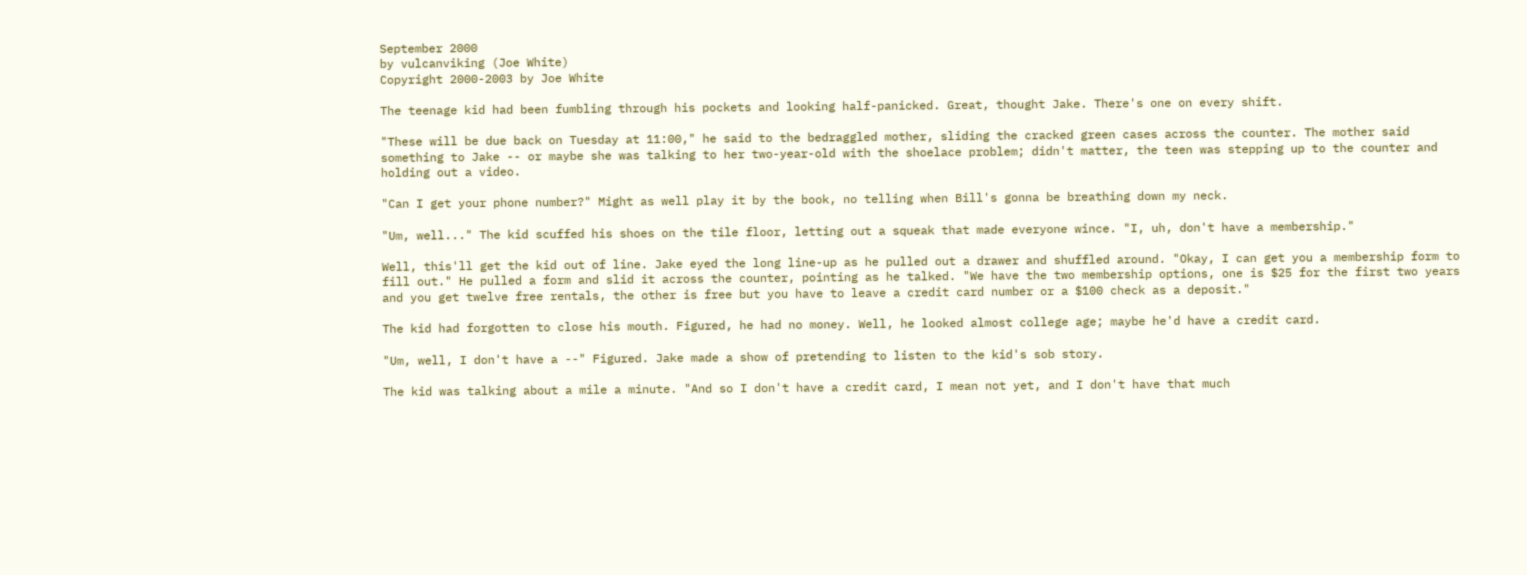September 2000
by vulcanviking (Joe White)
Copyright 2000-2003 by Joe White

The teenage kid had been fumbling through his pockets and looking half-panicked. Great, thought Jake. There's one on every shift.

"These will be due back on Tuesday at 11:00," he said to the bedraggled mother, sliding the cracked green cases across the counter. The mother said something to Jake -- or maybe she was talking to her two-year-old with the shoelace problem; didn't matter, the teen was stepping up to the counter and holding out a video.

"Can I get your phone number?" Might as well play it by the book, no telling when Bill's gonna be breathing down my neck.

"Um, well..." The kid scuffed his shoes on the tile floor, letting out a squeak that made everyone wince. "I, uh, don't have a membership."

Well, this'll get the kid out of line. Jake eyed the long line-up as he pulled out a drawer and shuffled around. "Okay, I can get you a membership form to fill out." He pulled a form and slid it across the counter, pointing as he talked. "We have the two membership options, one is $25 for the first two years and you get twelve free rentals, the other is free but you have to leave a credit card number or a $100 check as a deposit."

The kid had forgotten to close his mouth. Figured, he had no money. Well, he looked almost college age; maybe he'd have a credit card.

"Um, well, I don't have a --" Figured. Jake made a show of pretending to listen to the kid's sob story.

The kid was talking about a mile a minute. "And so I don't have a credit card, I mean not yet, and I don't have that much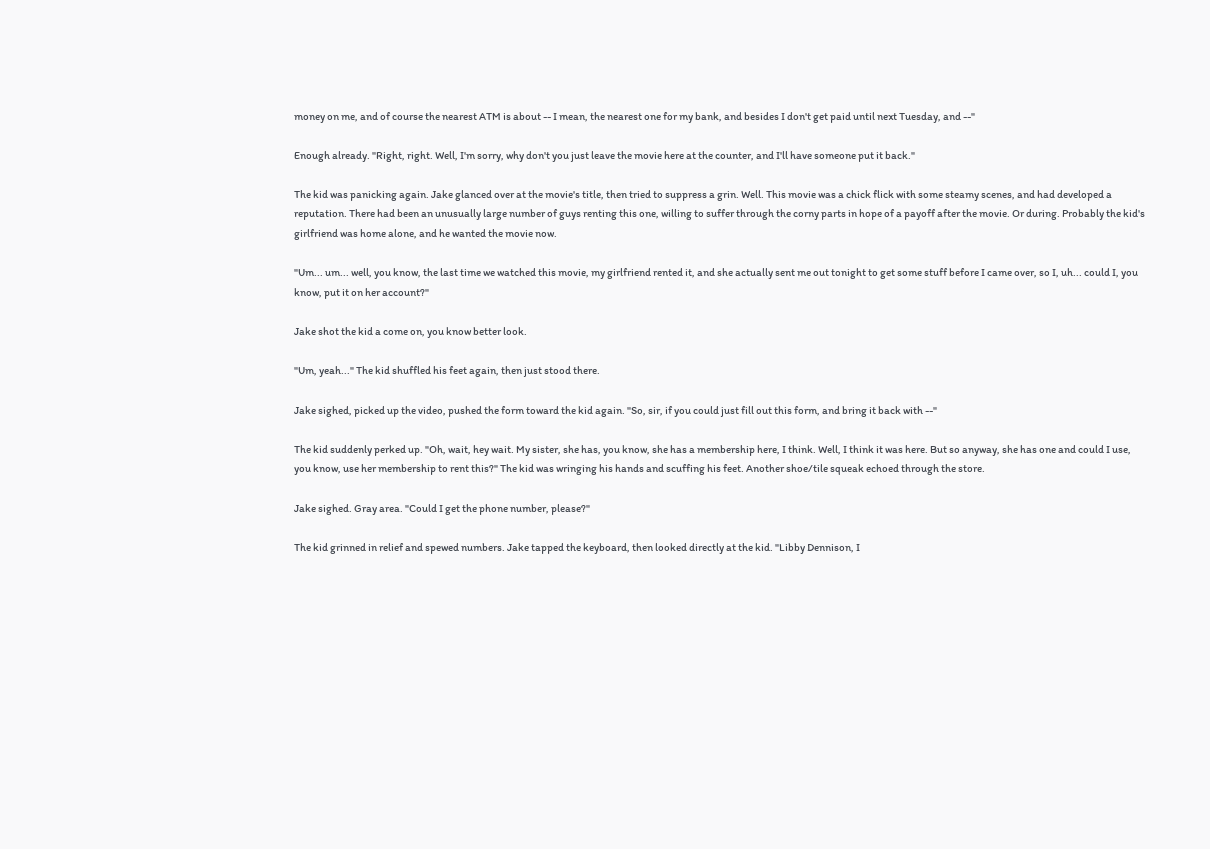money on me, and of course the nearest ATM is about -- I mean, the nearest one for my bank, and besides I don't get paid until next Tuesday, and --"

Enough already. "Right, right. Well, I'm sorry, why don't you just leave the movie here at the counter, and I'll have someone put it back."

The kid was panicking again. Jake glanced over at the movie's title, then tried to suppress a grin. Well. This movie was a chick flick with some steamy scenes, and had developed a reputation. There had been an unusually large number of guys renting this one, willing to suffer through the corny parts in hope of a payoff after the movie. Or during. Probably the kid's girlfriend was home alone, and he wanted the movie now.

"Um... um... well, you know, the last time we watched this movie, my girlfriend rented it, and she actually sent me out tonight to get some stuff before I came over, so I, uh... could I, you know, put it on her account?"

Jake shot the kid a come on, you know better look.

"Um, yeah..." The kid shuffled his feet again, then just stood there.

Jake sighed, picked up the video, pushed the form toward the kid again. "So, sir, if you could just fill out this form, and bring it back with --"

The kid suddenly perked up. "Oh, wait, hey wait. My sister, she has, you know, she has a membership here, I think. Well, I think it was here. But so anyway, she has one and could I use, you know, use her membership to rent this?" The kid was wringing his hands and scuffing his feet. Another shoe/tile squeak echoed through the store.

Jake sighed. Gray area. "Could I get the phone number, please?"

The kid grinned in relief and spewed numbers. Jake tapped the keyboard, then looked directly at the kid. "Libby Dennison, I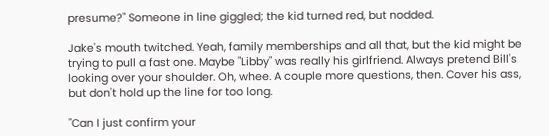presume?" Someone in line giggled; the kid turned red, but nodded.

Jake's mouth twitched. Yeah, family memberships and all that, but the kid might be trying to pull a fast one. Maybe "Libby" was really his girlfriend. Always pretend Bill's looking over your shoulder. Oh, whee. A couple more questions, then. Cover his ass, but don't hold up the line for too long.

"Can I just confirm your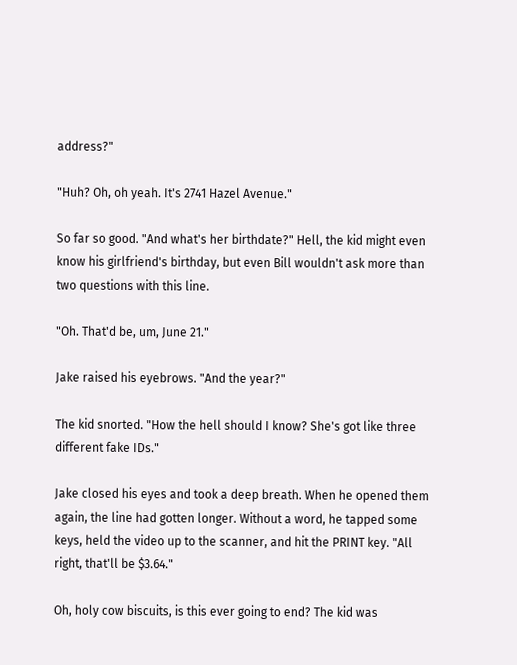address?"

"Huh? Oh, oh yeah. It's 2741 Hazel Avenue."

So far so good. "And what's her birthdate?" Hell, the kid might even know his girlfriend's birthday, but even Bill wouldn't ask more than two questions with this line.

"Oh. That'd be, um, June 21."

Jake raised his eyebrows. "And the year?"

The kid snorted. "How the hell should I know? She's got like three different fake IDs."

Jake closed his eyes and took a deep breath. When he opened them again, the line had gotten longer. Without a word, he tapped some keys, held the video up to the scanner, and hit the PRINT key. "All right, that'll be $3.64."

Oh, holy cow biscuits, is this ever going to end? The kid was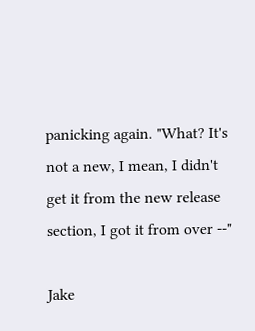panicking again. "What? It's not a new, I mean, I didn't get it from the new release section, I got it from over --"

Jake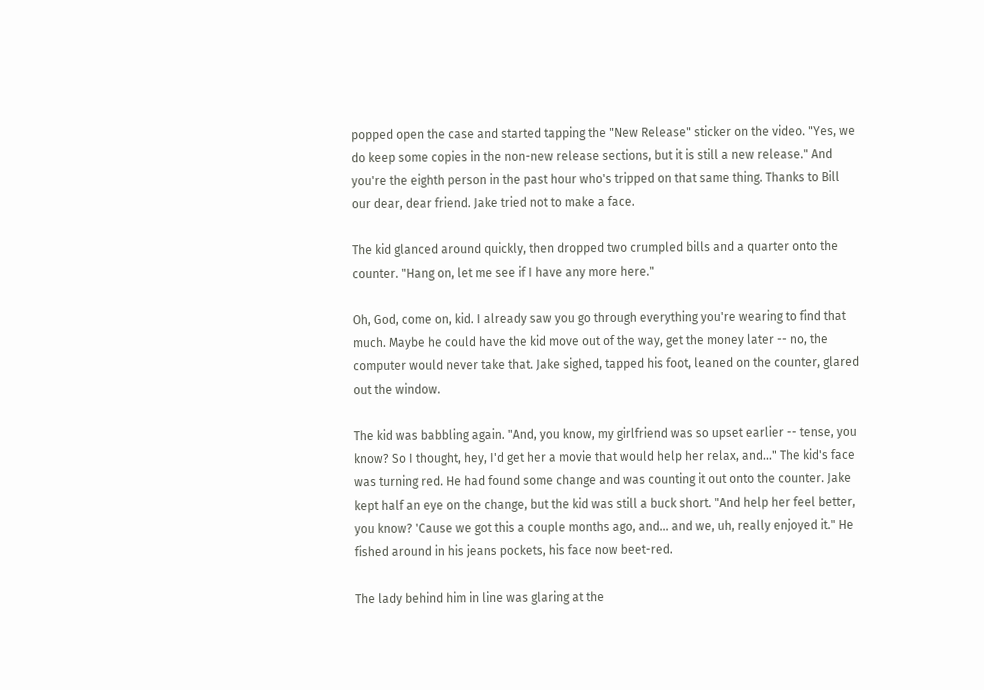popped open the case and started tapping the "New Release" sticker on the video. "Yes, we do keep some copies in the non-new release sections, but it is still a new release." And you're the eighth person in the past hour who's tripped on that same thing. Thanks to Bill our dear, dear friend. Jake tried not to make a face.

The kid glanced around quickly, then dropped two crumpled bills and a quarter onto the counter. "Hang on, let me see if I have any more here."

Oh, God, come on, kid. I already saw you go through everything you're wearing to find that much. Maybe he could have the kid move out of the way, get the money later -- no, the computer would never take that. Jake sighed, tapped his foot, leaned on the counter, glared out the window.

The kid was babbling again. "And, you know, my girlfriend was so upset earlier -- tense, you know? So I thought, hey, I'd get her a movie that would help her relax, and..." The kid's face was turning red. He had found some change and was counting it out onto the counter. Jake kept half an eye on the change, but the kid was still a buck short. "And help her feel better, you know? 'Cause we got this a couple months ago, and... and we, uh, really enjoyed it." He fished around in his jeans pockets, his face now beet-red.

The lady behind him in line was glaring at the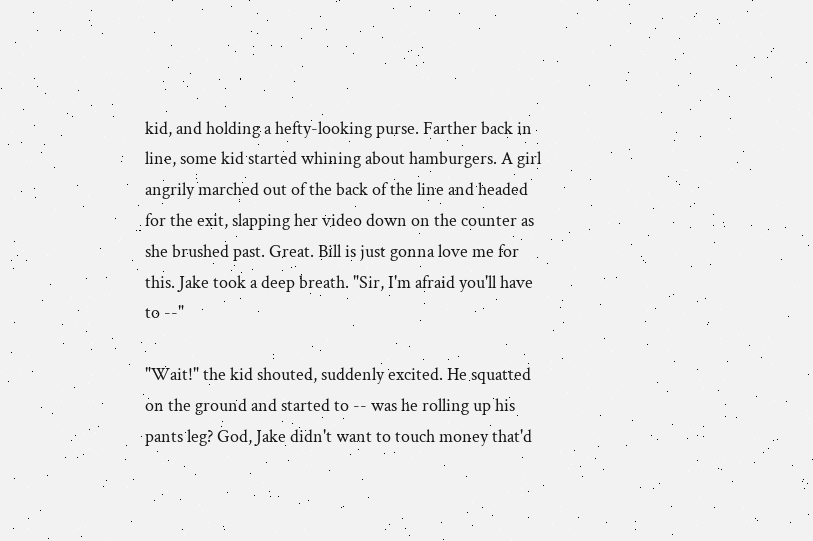kid, and holding a hefty-looking purse. Farther back in line, some kid started whining about hamburgers. A girl angrily marched out of the back of the line and headed for the exit, slapping her video down on the counter as she brushed past. Great. Bill is just gonna love me for this. Jake took a deep breath. "Sir, I'm afraid you'll have to --"

"Wait!" the kid shouted, suddenly excited. He squatted on the ground and started to -- was he rolling up his pants leg? God, Jake didn't want to touch money that'd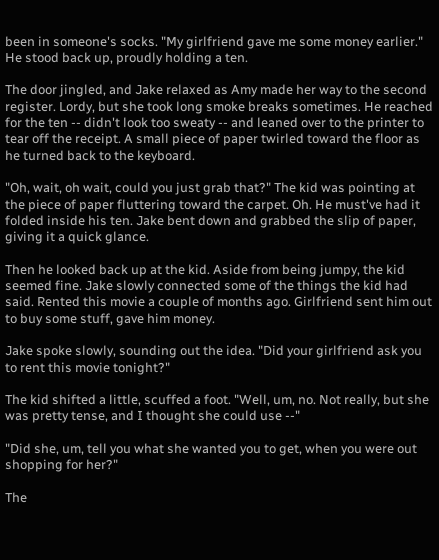been in someone's socks. "My girlfriend gave me some money earlier." He stood back up, proudly holding a ten.

The door jingled, and Jake relaxed as Amy made her way to the second register. Lordy, but she took long smoke breaks sometimes. He reached for the ten -- didn't look too sweaty -- and leaned over to the printer to tear off the receipt. A small piece of paper twirled toward the floor as he turned back to the keyboard.

"Oh, wait, oh wait, could you just grab that?" The kid was pointing at the piece of paper fluttering toward the carpet. Oh. He must've had it folded inside his ten. Jake bent down and grabbed the slip of paper, giving it a quick glance.

Then he looked back up at the kid. Aside from being jumpy, the kid seemed fine. Jake slowly connected some of the things the kid had said. Rented this movie a couple of months ago. Girlfriend sent him out to buy some stuff, gave him money.

Jake spoke slowly, sounding out the idea. "Did your girlfriend ask you to rent this movie tonight?"

The kid shifted a little, scuffed a foot. "Well, um, no. Not really, but she was pretty tense, and I thought she could use --"

"Did she, um, tell you what she wanted you to get, when you were out shopping for her?"

The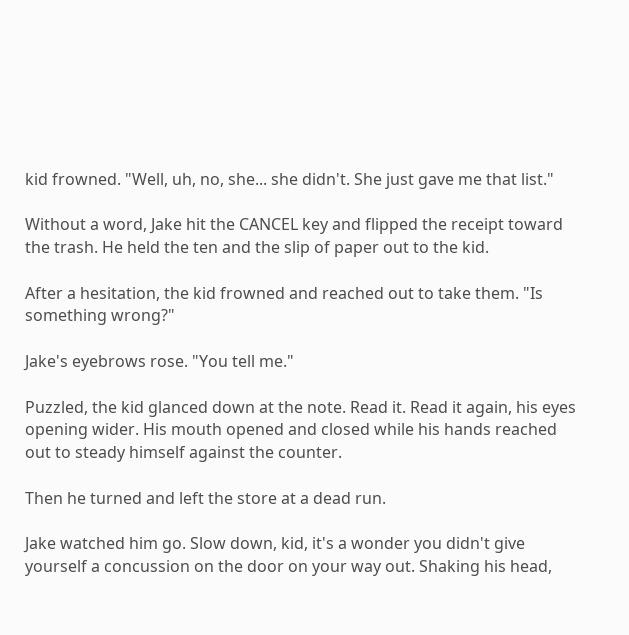kid frowned. "Well, uh, no, she... she didn't. She just gave me that list."

Without a word, Jake hit the CANCEL key and flipped the receipt toward the trash. He held the ten and the slip of paper out to the kid.

After a hesitation, the kid frowned and reached out to take them. "Is something wrong?"

Jake's eyebrows rose. "You tell me."

Puzzled, the kid glanced down at the note. Read it. Read it again, his eyes opening wider. His mouth opened and closed while his hands reached out to steady himself against the counter.

Then he turned and left the store at a dead run.

Jake watched him go. Slow down, kid, it's a wonder you didn't give yourself a concussion on the door on your way out. Shaking his head,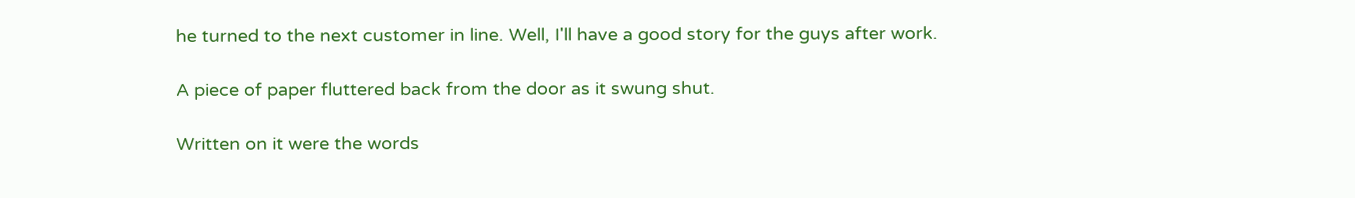he turned to the next customer in line. Well, I'll have a good story for the guys after work.

A piece of paper fluttered back from the door as it swung shut.

Written on it were the words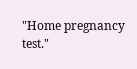"Home pregnancy test."